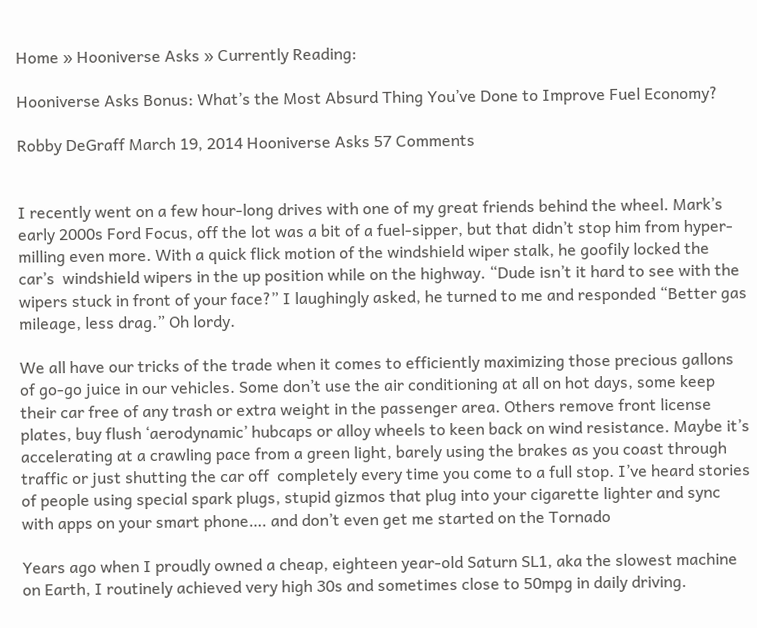Home » Hooniverse Asks » Currently Reading:

Hooniverse Asks Bonus: What’s the Most Absurd Thing You’ve Done to Improve Fuel Economy?

Robby DeGraff March 19, 2014 Hooniverse Asks 57 Comments


I recently went on a few hour-long drives with one of my great friends behind the wheel. Mark’s early 2000s Ford Focus, off the lot was a bit of a fuel-sipper, but that didn’t stop him from hyper-milling even more. With a quick flick motion of the windshield wiper stalk, he goofily locked the car’s  windshield wipers in the up position while on the highway. “Dude isn’t it hard to see with the wipers stuck in front of your face?” I laughingly asked, he turned to me and responded “Better gas mileage, less drag.” Oh lordy.

We all have our tricks of the trade when it comes to efficiently maximizing those precious gallons of go-go juice in our vehicles. Some don’t use the air conditioning at all on hot days, some keep their car free of any trash or extra weight in the passenger area. Others remove front license plates, buy flush ‘aerodynamic’ hubcaps or alloy wheels to keen back on wind resistance. Maybe it’s accelerating at a crawling pace from a green light, barely using the brakes as you coast through traffic or just shutting the car off  completely every time you come to a full stop. I’ve heard stories of people using special spark plugs, stupid gizmos that plug into your cigarette lighter and sync with apps on your smart phone…. and don’t even get me started on the Tornado

Years ago when I proudly owned a cheap, eighteen year-old Saturn SL1, aka the slowest machine on Earth, I routinely achieved very high 30s and sometimes close to 50mpg in daily driving.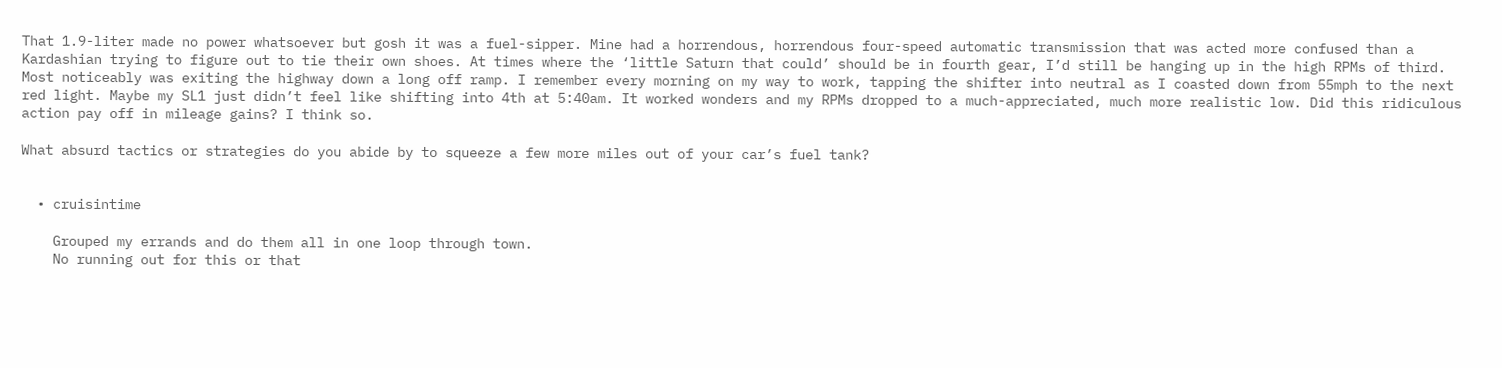That 1.9-liter made no power whatsoever but gosh it was a fuel-sipper. Mine had a horrendous, horrendous four-speed automatic transmission that was acted more confused than a Kardashian trying to figure out to tie their own shoes. At times where the ‘little Saturn that could’ should be in fourth gear, I’d still be hanging up in the high RPMs of third. Most noticeably was exiting the highway down a long off ramp. I remember every morning on my way to work, tapping the shifter into neutral as I coasted down from 55mph to the next red light. Maybe my SL1 just didn’t feel like shifting into 4th at 5:40am. It worked wonders and my RPMs dropped to a much-appreciated, much more realistic low. Did this ridiculous action pay off in mileage gains? I think so.

What absurd tactics or strategies do you abide by to squeeze a few more miles out of your car’s fuel tank?


  • cruisintime

    Grouped my errands and do them all in one loop through town.
    No running out for this or that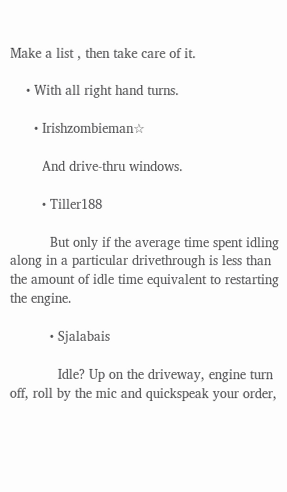Make a list , then take care of it.

    • With all right hand turns.

      • Irishzombieman☆

        And drive-thru windows.

        • Tiller188

          But only if the average time spent idling along in a particular drivethrough is less than the amount of idle time equivalent to restarting the engine.

          • Sjalabais

            Idle? Up on the driveway, engine turn off, roll by the mic and quickspeak your order,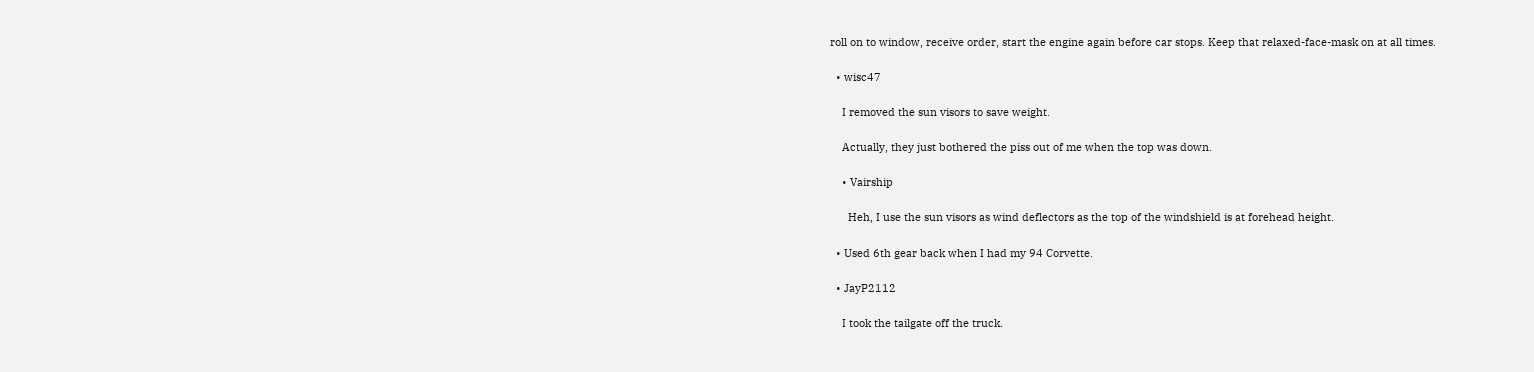roll on to window, receive order, start the engine again before car stops. Keep that relaxed-face-mask on at all times.

  • wisc47

    I removed the sun visors to save weight.

    Actually, they just bothered the piss out of me when the top was down.

    • Vairship

      Heh, I use the sun visors as wind deflectors as the top of the windshield is at forehead height.

  • Used 6th gear back when I had my 94 Corvette.

  • JayP2112

    I took the tailgate off the truck.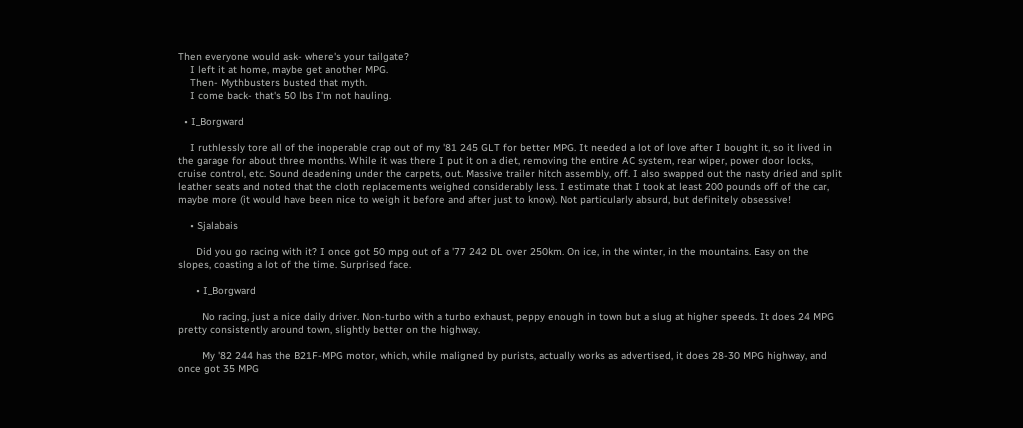Then everyone would ask- where's your tailgate?
    I left it at home, maybe get another MPG.
    Then- Mythbusters busted that myth.
    I come back- that's 50 lbs I'm not hauling.

  • I_Borgward

    I ruthlessly tore all of the inoperable crap out of my '81 245 GLT for better MPG. It needed a lot of love after I bought it, so it lived in the garage for about three months. While it was there I put it on a diet, removing the entire AC system, rear wiper, power door locks, cruise control, etc. Sound deadening under the carpets, out. Massive trailer hitch assembly, off. I also swapped out the nasty dried and split leather seats and noted that the cloth replacements weighed considerably less. I estimate that I took at least 200 pounds off of the car, maybe more (it would have been nice to weigh it before and after just to know). Not particularly absurd, but definitely obsessive!

    • Sjalabais

      Did you go racing with it? I once got 50 mpg out of a '77 242 DL over 250km. On ice, in the winter, in the mountains. Easy on the slopes, coasting a lot of the time. Surprised face.

      • I_Borgward

        No racing, just a nice daily driver. Non-turbo with a turbo exhaust, peppy enough in town but a slug at higher speeds. It does 24 MPG pretty consistently around town, slightly better on the highway.

        My '82 244 has the B21F-MPG motor, which, while maligned by purists, actually works as advertised, it does 28-30 MPG highway, and once got 35 MPG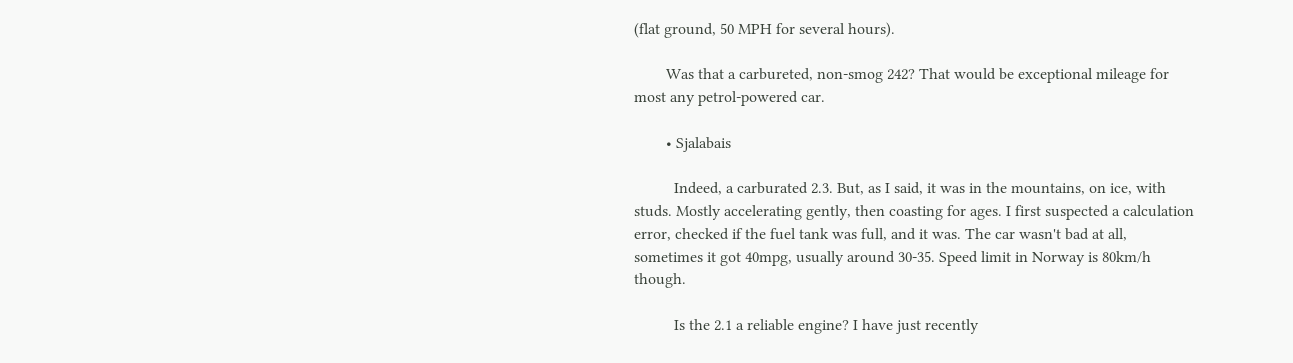(flat ground, 50 MPH for several hours).

        Was that a carbureted, non-smog 242? That would be exceptional mileage for most any petrol-powered car.

        • Sjalabais

          Indeed, a carburated 2.3. But, as I said, it was in the mountains, on ice, with studs. Mostly accelerating gently, then coasting for ages. I first suspected a calculation error, checked if the fuel tank was full, and it was. The car wasn't bad at all, sometimes it got 40mpg, usually around 30-35. Speed limit in Norway is 80km/h though.

          Is the 2.1 a reliable engine? I have just recently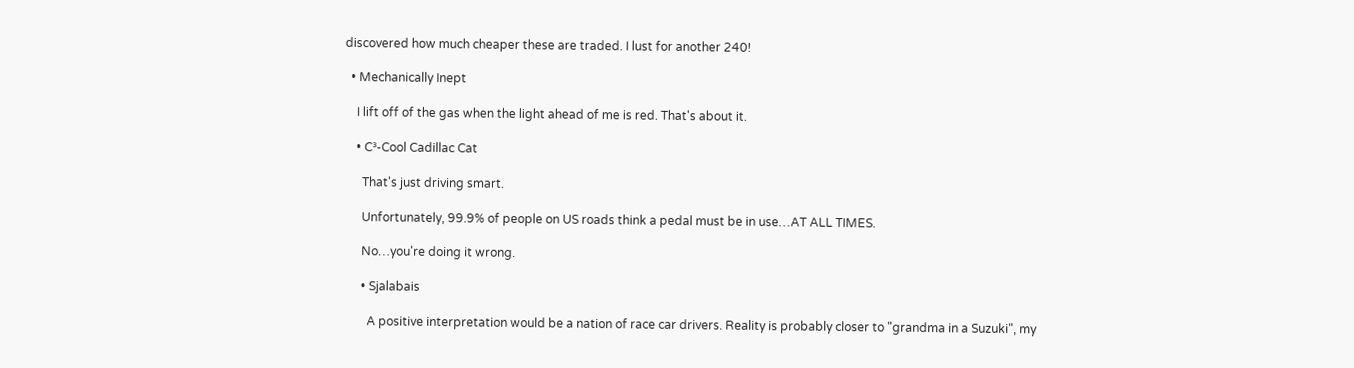discovered how much cheaper these are traded. I lust for another 240!

  • Mechanically Inept

    I lift off of the gas when the light ahead of me is red. That's about it.

    • C³-Cool Cadillac Cat

      That's just driving smart.

      Unfortunately, 99.9% of people on US roads think a pedal must be in use…AT ALL TIMES.

      No…you're doing it wrong.

      • Sjalabais

        A positive interpretation would be a nation of race car drivers. Reality is probably closer to "grandma in a Suzuki", my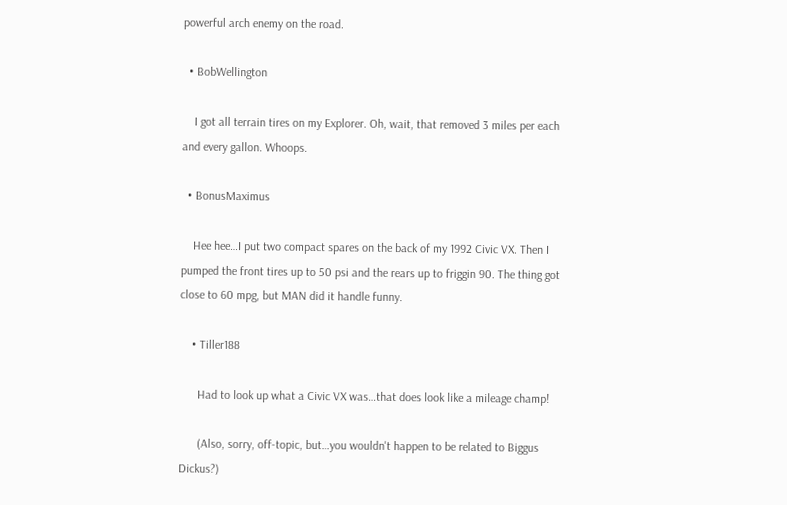powerful arch enemy on the road.

  • BobWellington

    I got all terrain tires on my Explorer. Oh, wait, that removed 3 miles per each and every gallon. Whoops.

  • BonusMaximus

    Hee hee…I put two compact spares on the back of my 1992 Civic VX. Then I pumped the front tires up to 50 psi and the rears up to friggin 90. The thing got close to 60 mpg, but MAN did it handle funny.

    • Tiller188

      Had to look up what a Civic VX was…that does look like a mileage champ!

      (Also, sorry, off-topic, but…you wouldn't happen to be related to Biggus Dickus?)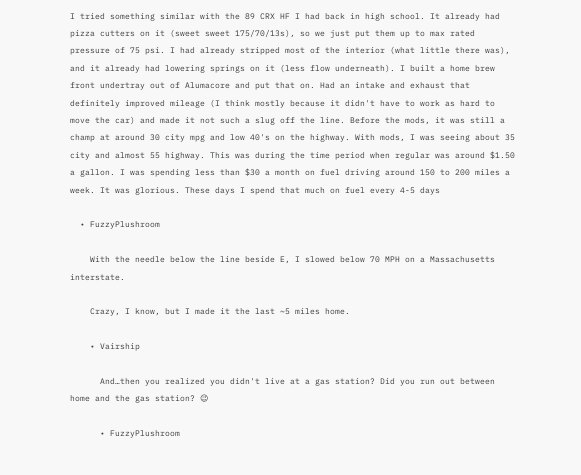I tried something similar with the 89 CRX HF I had back in high school. It already had pizza cutters on it (sweet sweet 175/70/13s), so we just put them up to max rated pressure of 75 psi. I had already stripped most of the interior (what little there was), and it already had lowering springs on it (less flow underneath). I built a home brew front undertray out of Alumacore and put that on. Had an intake and exhaust that definitely improved mileage (I think mostly because it didn't have to work as hard to move the car) and made it not such a slug off the line. Before the mods, it was still a champ at around 30 city mpg and low 40's on the highway. With mods, I was seeing about 35 city and almost 55 highway. This was during the time period when regular was around $1.50 a gallon. I was spending less than $30 a month on fuel driving around 150 to 200 miles a week. It was glorious. These days I spend that much on fuel every 4-5 days

  • FuzzyPlushroom

    With the needle below the line beside E, I slowed below 70 MPH on a Massachusetts interstate.

    Crazy, I know, but I made it the last ~5 miles home.

    • Vairship

      And…then you realized you didn't live at a gas station? Did you run out between home and the gas station? 😉

      • FuzzyPlushroom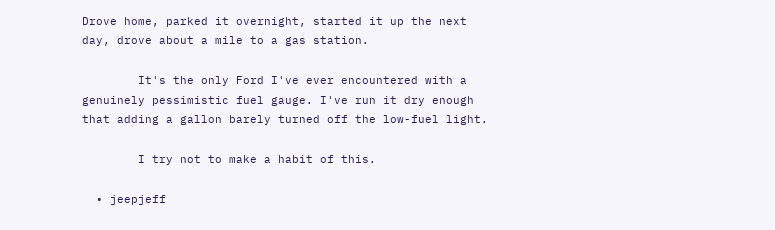Drove home, parked it overnight, started it up the next day, drove about a mile to a gas station.

        It's the only Ford I've ever encountered with a genuinely pessimistic fuel gauge. I've run it dry enough that adding a gallon barely turned off the low-fuel light.

        I try not to make a habit of this.

  • jeepjeff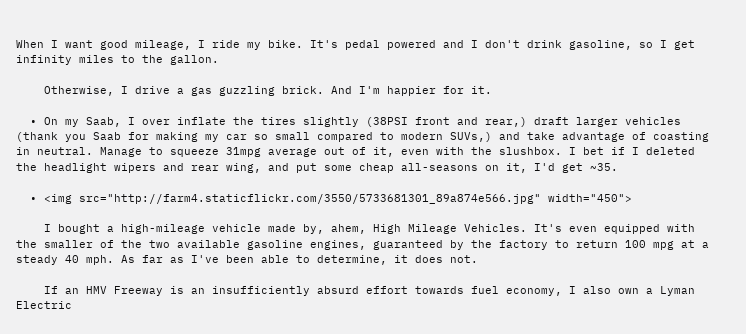When I want good mileage, I ride my bike. It's pedal powered and I don't drink gasoline, so I get infinity miles to the gallon.

    Otherwise, I drive a gas guzzling brick. And I'm happier for it.

  • On my Saab, I over inflate the tires slightly (38PSI front and rear,) draft larger vehicles (thank you Saab for making my car so small compared to modern SUVs,) and take advantage of coasting in neutral. Manage to squeeze 31mpg average out of it, even with the slushbox. I bet if I deleted the headlight wipers and rear wing, and put some cheap all-seasons on it, I'd get ~35.

  • <img src="http://farm4.staticflickr.com/3550/5733681301_89a874e566.jpg" width="450">

    I bought a high-mileage vehicle made by, ahem, High Mileage Vehicles. It's even equipped with the smaller of the two available gasoline engines, guaranteed by the factory to return 100 mpg at a steady 40 mph. As far as I've been able to determine, it does not.

    If an HMV Freeway is an insufficiently absurd effort towards fuel economy, I also own a Lyman Electric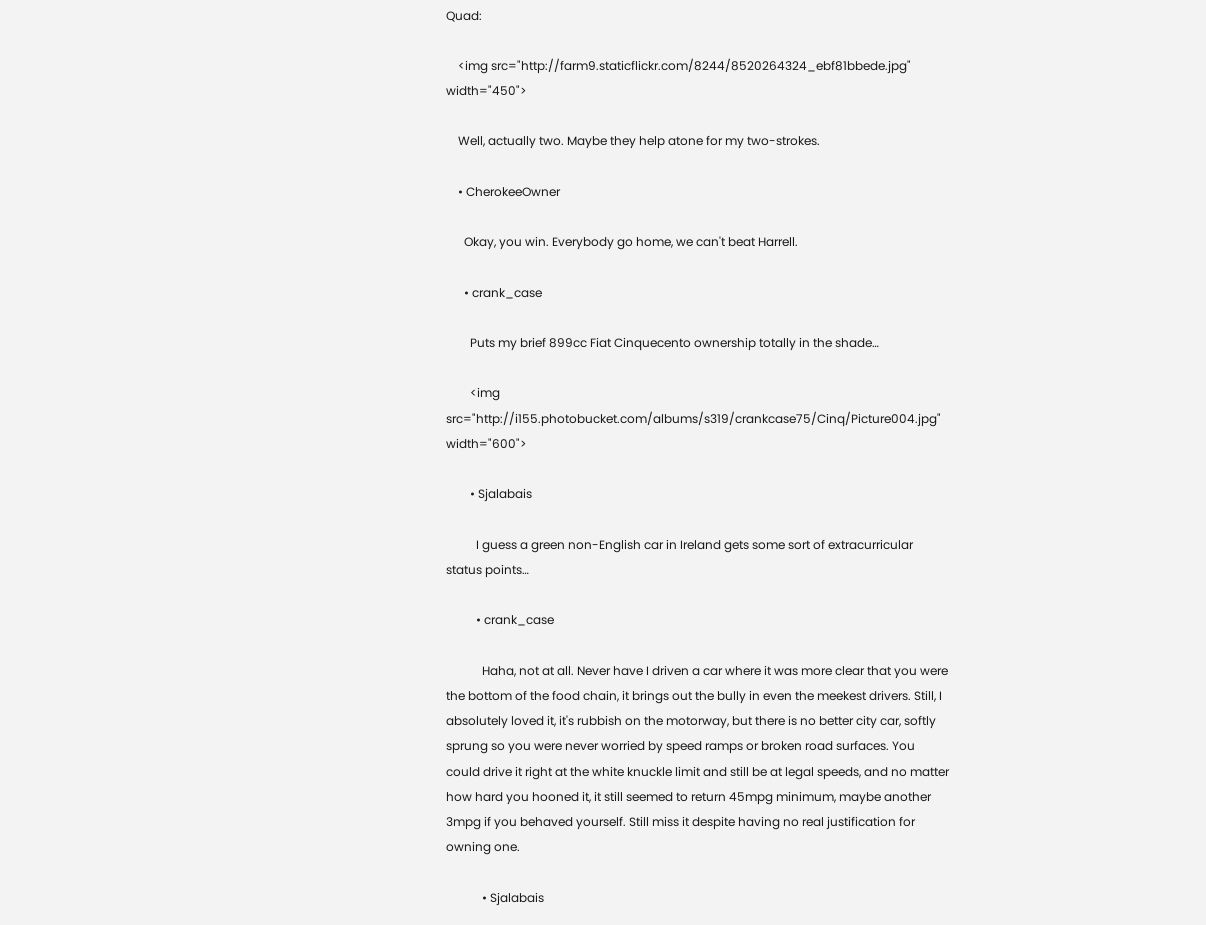Quad:

    <img src="http://farm9.staticflickr.com/8244/8520264324_ebf81bbede.jpg" width="450">

    Well, actually two. Maybe they help atone for my two-strokes.

    • CherokeeOwner

      Okay, you win. Everybody go home, we can't beat Harrell.

      • crank_case

        Puts my brief 899cc Fiat Cinquecento ownership totally in the shade…

        <img src="http://i155.photobucket.com/albums/s319/crankcase75/Cinq/Picture004.jpg" width="600">

        • Sjalabais

          I guess a green non-English car in Ireland gets some sort of extracurricular status points…

          • crank_case

            Haha, not at all. Never have I driven a car where it was more clear that you were the bottom of the food chain, it brings out the bully in even the meekest drivers. Still, I absolutely loved it, it's rubbish on the motorway, but there is no better city car, softly sprung so you were never worried by speed ramps or broken road surfaces. You could drive it right at the white knuckle limit and still be at legal speeds, and no matter how hard you hooned it, it still seemed to return 45mpg minimum, maybe another 3mpg if you behaved yourself. Still miss it despite having no real justification for owning one.

            • Sjalabais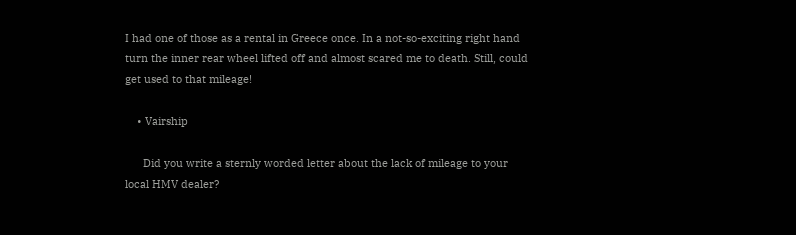I had one of those as a rental in Greece once. In a not-so-exciting right hand turn the inner rear wheel lifted off and almost scared me to death. Still, could get used to that mileage!

    • Vairship

      Did you write a sternly worded letter about the lack of mileage to your local HMV dealer?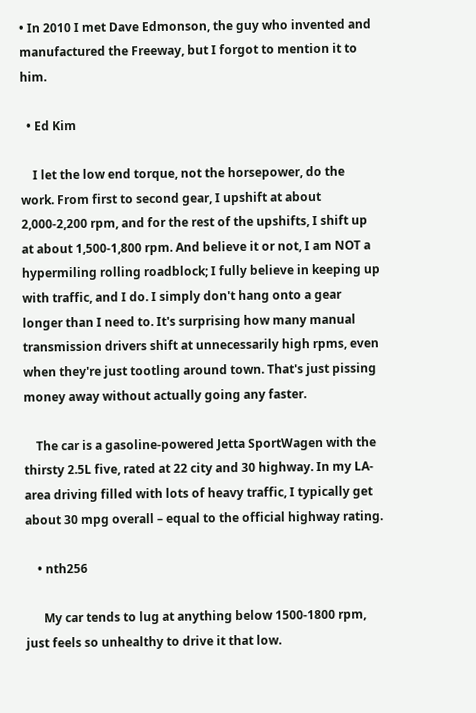• In 2010 I met Dave Edmonson, the guy who invented and manufactured the Freeway, but I forgot to mention it to him.

  • Ed Kim

    I let the low end torque, not the horsepower, do the work. From first to second gear, I upshift at about 2,000-2,200 rpm, and for the rest of the upshifts, I shift up at about 1,500-1,800 rpm. And believe it or not, I am NOT a hypermiling rolling roadblock; I fully believe in keeping up with traffic, and I do. I simply don't hang onto a gear longer than I need to. It's surprising how many manual transmission drivers shift at unnecessarily high rpms, even when they're just tootling around town. That's just pissing money away without actually going any faster.

    The car is a gasoline-powered Jetta SportWagen with the thirsty 2.5L five, rated at 22 city and 30 highway. In my LA-area driving filled with lots of heavy traffic, I typically get about 30 mpg overall – equal to the official highway rating.

    • nth256

      My car tends to lug at anything below 1500-1800 rpm, just feels so unhealthy to drive it that low.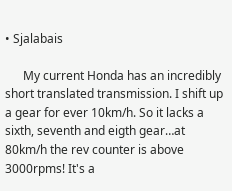• Sjalabais

      My current Honda has an incredibly short translated transmission. I shift up a gear for ever 10km/h. So it lacks a sixth, seventh and eigth gear…at 80km/h the rev counter is above 3000rpms! It's a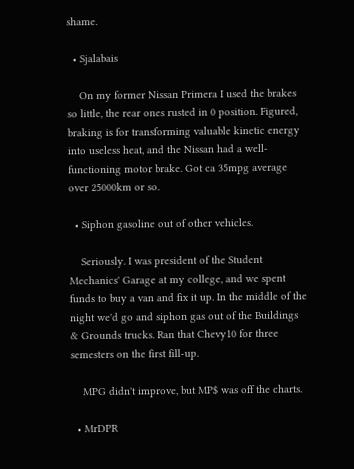shame.

  • Sjalabais

    On my former Nissan Primera I used the brakes so little, the rear ones rusted in 0 position. Figured, braking is for transforming valuable kinetic energy into useless heat, and the Nissan had a well-functioning motor brake. Got ca 35mpg average over 25000km or so.

  • Siphon gasoline out of other vehicles.

    Seriously. I was president of the Student Mechanics' Garage at my college, and we spent funds to buy a van and fix it up. In the middle of the night we'd go and siphon gas out of the Buildings & Grounds trucks. Ran that Chevy10 for three semesters on the first fill-up.

    MPG didn't improve, but MP$ was off the charts.

  • MrDPR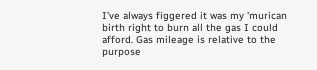I've always figgered it was my 'murican birth right to burn all the gas I could afford. Gas mileage is relative to the purpose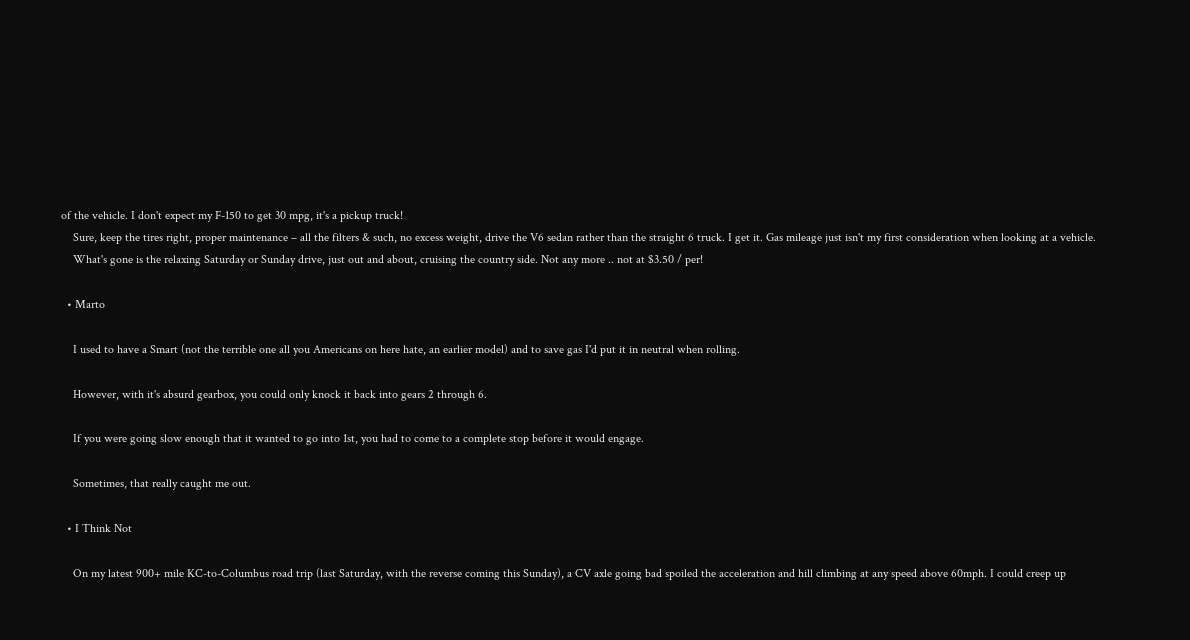of the vehicle. I don't expect my F-150 to get 30 mpg, it's a pickup truck!
    Sure, keep the tires right, proper maintenance – all the filters & such, no excess weight, drive the V6 sedan rather than the straight 6 truck. I get it. Gas mileage just isn't my first consideration when looking at a vehicle.
    What's gone is the relaxing Saturday or Sunday drive, just out and about, cruising the country side. Not any more .. not at $3.50 / per!

  • Marto

    I used to have a Smart (not the terrible one all you Americans on here hate, an earlier model) and to save gas I'd put it in neutral when rolling.

    However, with it's absurd gearbox, you could only knock it back into gears 2 through 6.

    If you were going slow enough that it wanted to go into 1st, you had to come to a complete stop before it would engage.

    Sometimes, that really caught me out.

  • I Think Not

    On my latest 900+ mile KC-to-Columbus road trip (last Saturday, with the reverse coming this Sunday), a CV axle going bad spoiled the acceleration and hill climbing at any speed above 60mph. I could creep up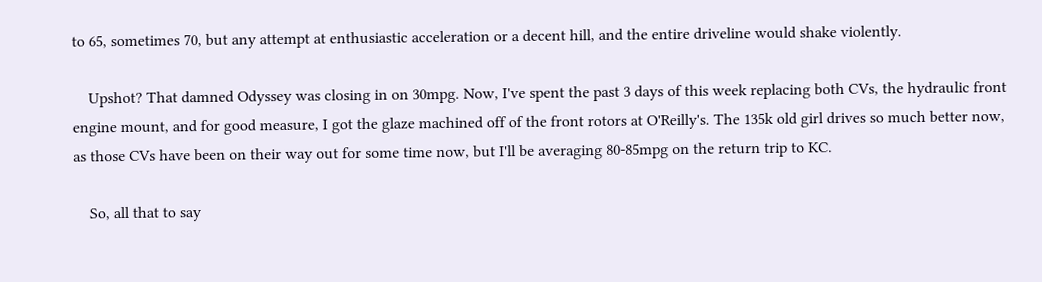to 65, sometimes 70, but any attempt at enthusiastic acceleration or a decent hill, and the entire driveline would shake violently.

    Upshot? That damned Odyssey was closing in on 30mpg. Now, I've spent the past 3 days of this week replacing both CVs, the hydraulic front engine mount, and for good measure, I got the glaze machined off of the front rotors at O'Reilly's. The 135k old girl drives so much better now, as those CVs have been on their way out for some time now, but I'll be averaging 80-85mpg on the return trip to KC.

    So, all that to say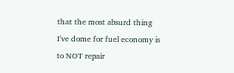that the most absurd thing I've dome for fuel economy is to NOT repair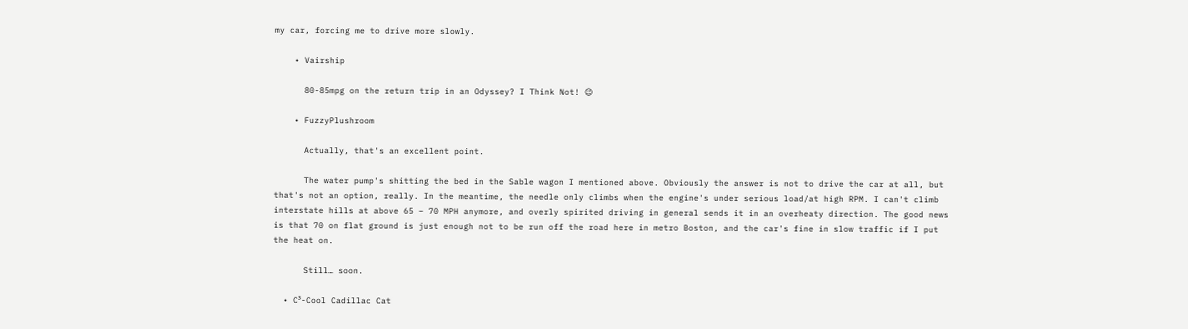my car, forcing me to drive more slowly.

    • Vairship

      80-85mpg on the return trip in an Odyssey? I Think Not! 😉

    • FuzzyPlushroom

      Actually, that's an excellent point.

      The water pump's shitting the bed in the Sable wagon I mentioned above. Obviously the answer is not to drive the car at all, but that's not an option, really. In the meantime, the needle only climbs when the engine's under serious load/at high RPM. I can't climb interstate hills at above 65 – 70 MPH anymore, and overly spirited driving in general sends it in an overheaty direction. The good news is that 70 on flat ground is just enough not to be run off the road here in metro Boston, and the car's fine in slow traffic if I put the heat on.

      Still… soon.

  • C³-Cool Cadillac Cat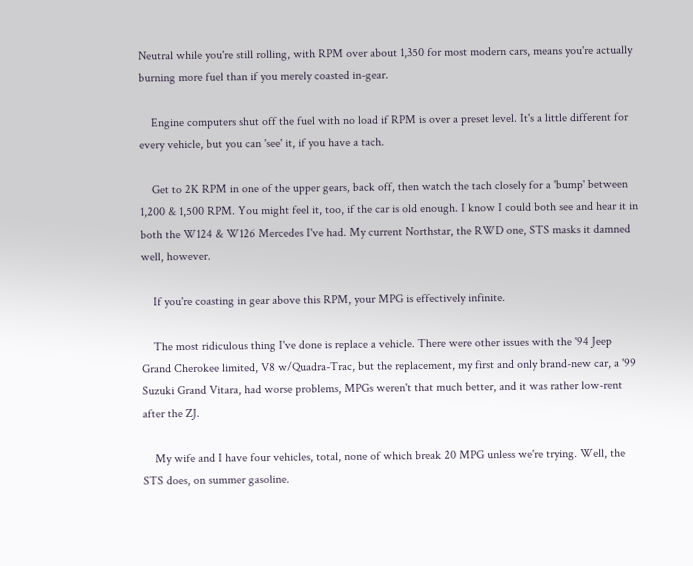Neutral while you're still rolling, with RPM over about 1,350 for most modern cars, means you're actually burning more fuel than if you merely coasted in-gear.

    Engine computers shut off the fuel with no load if RPM is over a preset level. It's a little different for every vehicle, but you can 'see' it, if you have a tach.

    Get to 2K RPM in one of the upper gears, back off, then watch the tach closely for a 'bump' between 1,200 & 1,500 RPM. You might feel it, too, if the car is old enough. I know I could both see and hear it in both the W124 & W126 Mercedes I've had. My current Northstar, the RWD one, STS masks it damned well, however.

    If you're coasting in gear above this RPM, your MPG is effectively infinite.

    The most ridiculous thing I've done is replace a vehicle. There were other issues with the '94 Jeep Grand Cherokee limited, V8 w/Quadra-Trac, but the replacement, my first and only brand-new car, a '99 Suzuki Grand Vitara, had worse problems, MPGs weren't that much better, and it was rather low-rent after the ZJ.

    My wife and I have four vehicles, total, none of which break 20 MPG unless we're trying. Well, the STS does, on summer gasoline.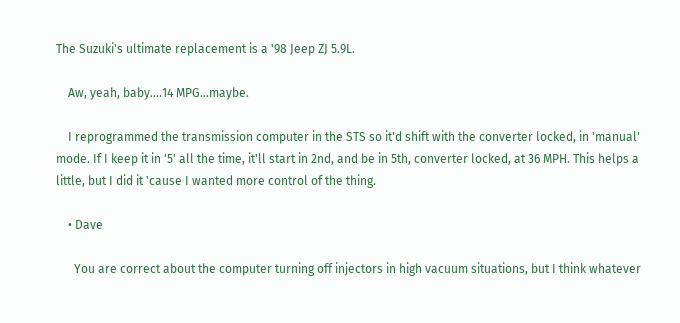The Suzuki's ultimate replacement is a '98 Jeep ZJ 5.9L.

    Aw, yeah, baby….14 MPG…maybe.

    I reprogrammed the transmission computer in the STS so it'd shift with the converter locked, in 'manual' mode. If I keep it in '5' all the time, it'll start in 2nd, and be in 5th, converter locked, at 36 MPH. This helps a little, but I did it 'cause I wanted more control of the thing.

    • Dave

      You are correct about the computer turning off injectors in high vacuum situations, but I think whatever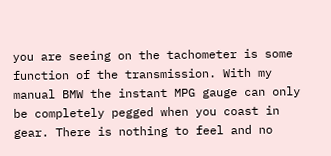you are seeing on the tachometer is some function of the transmission. With my manual BMW the instant MPG gauge can only be completely pegged when you coast in gear. There is nothing to feel and no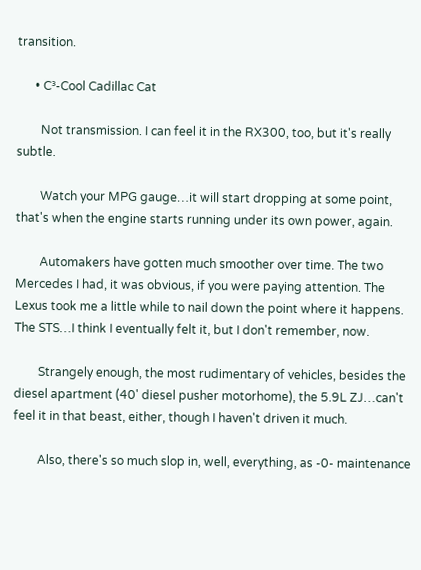transition.

      • C³-Cool Cadillac Cat

        Not transmission. I can feel it in the RX300, too, but it's really subtle.

        Watch your MPG gauge…it will start dropping at some point, that's when the engine starts running under its own power, again.

        Automakers have gotten much smoother over time. The two Mercedes I had, it was obvious, if you were paying attention. The Lexus took me a little while to nail down the point where it happens. The STS…I think I eventually felt it, but I don't remember, now.

        Strangely enough, the most rudimentary of vehicles, besides the diesel apartment (40' diesel pusher motorhome), the 5.9L ZJ…can't feel it in that beast, either, though I haven't driven it much.

        Also, there's so much slop in, well, everything, as -0- maintenance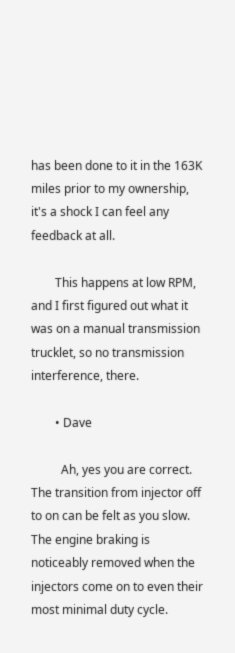has been done to it in the 163K miles prior to my ownership, it's a shock I can feel any feedback at all.

        This happens at low RPM, and I first figured out what it was on a manual transmission trucklet, so no transmission interference, there.

        • Dave

          Ah, yes you are correct. The transition from injector off to on can be felt as you slow. The engine braking is noticeably removed when the injectors come on to even their most minimal duty cycle.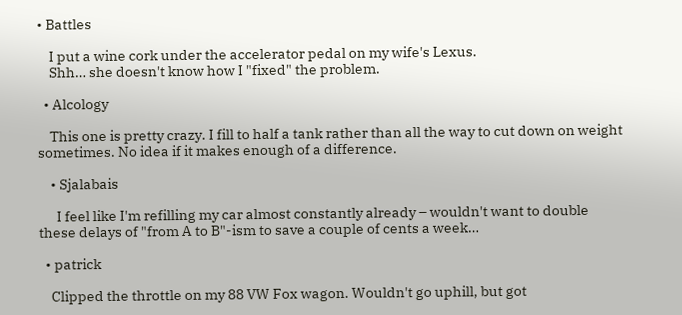• Battles

    I put a wine cork under the accelerator pedal on my wife's Lexus.
    Shh… she doesn't know how I "fixed" the problem.

  • Alcology

    This one is pretty crazy. I fill to half a tank rather than all the way to cut down on weight sometimes. No idea if it makes enough of a difference.

    • Sjalabais

      I feel like I'm refilling my car almost constantly already – wouldn't want to double these delays of "from A to B"-ism to save a couple of cents a week…

  • patrick

    Clipped the throttle on my 88 VW Fox wagon. Wouldn't go uphill, but got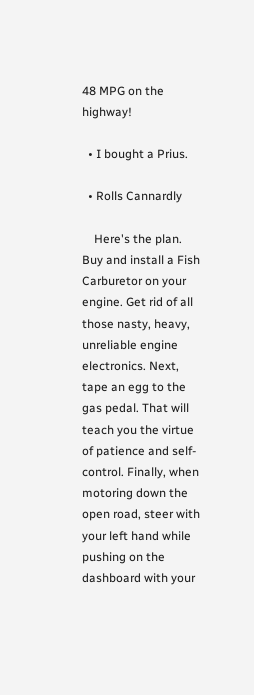48 MPG on the highway!

  • I bought a Prius.

  • Rolls Cannardly

    Here's the plan. Buy and install a Fish Carburetor on your engine. Get rid of all those nasty, heavy, unreliable engine electronics. Next, tape an egg to the gas pedal. That will teach you the virtue of patience and self-control. Finally, when motoring down the open road, steer with your left hand while pushing on the dashboard with your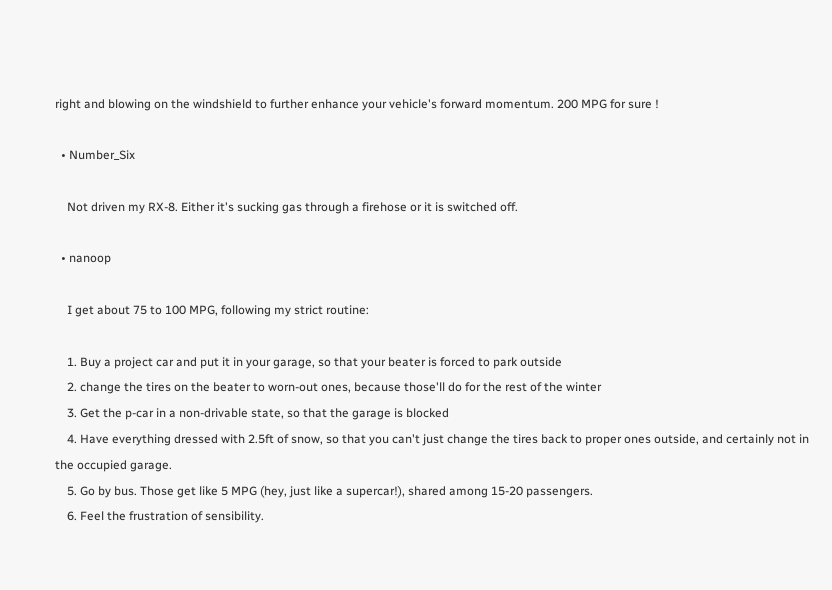right and blowing on the windshield to further enhance your vehicle's forward momentum. 200 MPG for sure !

  • Number_Six

    Not driven my RX-8. Either it's sucking gas through a firehose or it is switched off.

  • nanoop

    I get about 75 to 100 MPG, following my strict routine:

    1. Buy a project car and put it in your garage, so that your beater is forced to park outside
    2. change the tires on the beater to worn-out ones, because those'll do for the rest of the winter
    3. Get the p-car in a non-drivable state, so that the garage is blocked
    4. Have everything dressed with 2.5ft of snow, so that you can't just change the tires back to proper ones outside, and certainly not in the occupied garage.
    5. Go by bus. Those get like 5 MPG (hey, just like a supercar!), shared among 15-20 passengers.
    6. Feel the frustration of sensibility.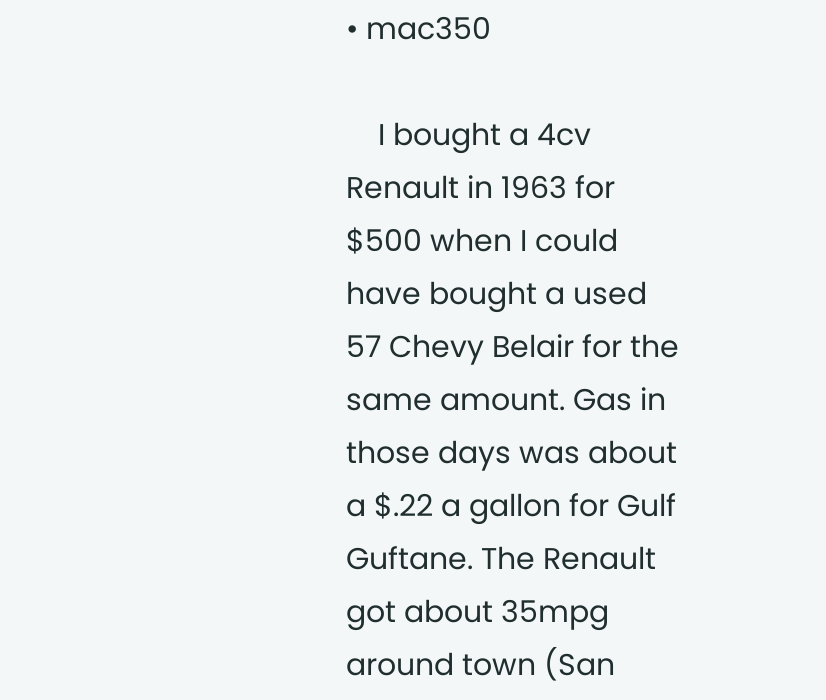• mac350

    I bought a 4cv Renault in 1963 for $500 when I could have bought a used 57 Chevy Belair for the same amount. Gas in those days was about a $.22 a gallon for Gulf Guftane. The Renault got about 35mpg around town (San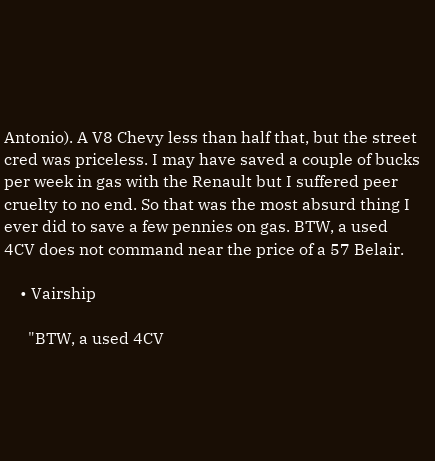Antonio). A V8 Chevy less than half that, but the street cred was priceless. I may have saved a couple of bucks per week in gas with the Renault but I suffered peer cruelty to no end. So that was the most absurd thing I ever did to save a few pennies on gas. BTW, a used 4CV does not command near the price of a 57 Belair.

    • Vairship

      "BTW, a used 4CV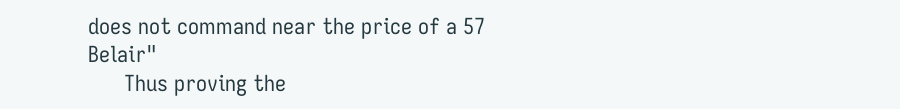does not command near the price of a 57 Belair"
      Thus proving the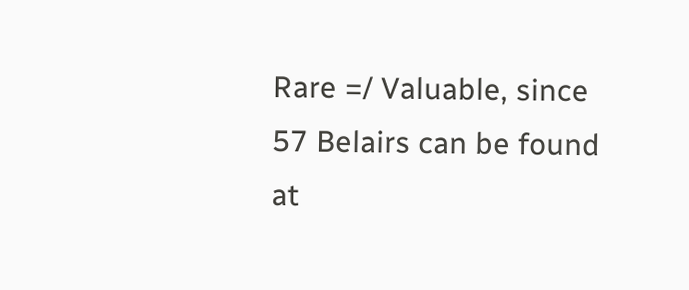Rare =/ Valuable, since 57 Belairs can be found at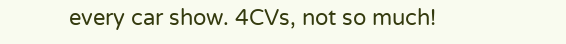every car show. 4CVs, not so much!